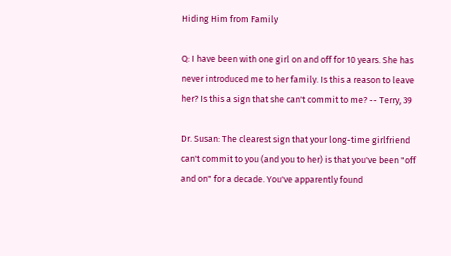Hiding Him from Family

Q: I have been with one girl on and off for 10 years. She has never introduced me to her family. Is this a reason to leave her? Is this a sign that she can't commit to me? -- Terry, 39

Dr. Susan: The clearest sign that your long-time girlfriend can't commit to you (and you to her) is that you've been "off and on" for a decade. You've apparently found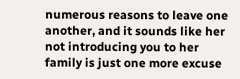numerous reasons to leave one another, and it sounds like her not introducing you to her family is just one more excuse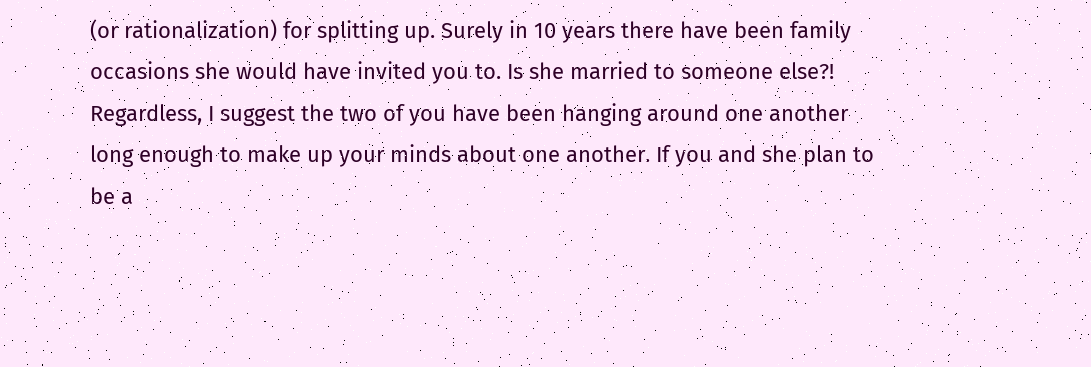(or rationalization) for splitting up. Surely in 10 years there have been family occasions she would have invited you to. Is she married to someone else?! Regardless, I suggest the two of you have been hanging around one another long enough to make up your minds about one another. If you and she plan to be a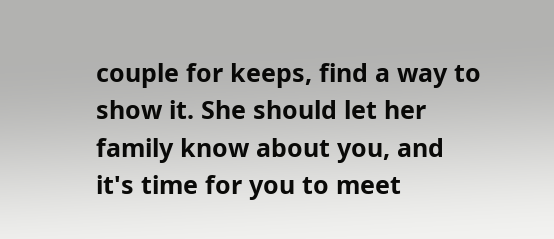couple for keeps, find a way to show it. She should let her family know about you, and it's time for you to meet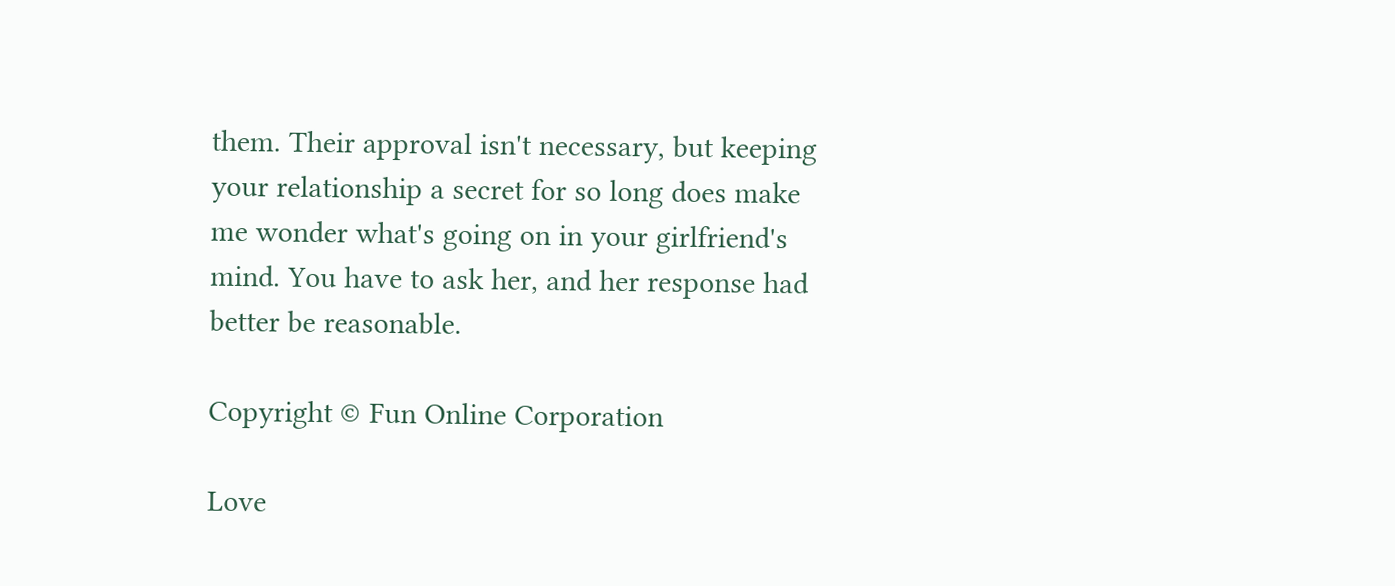them. Their approval isn't necessary, but keeping your relationship a secret for so long does make me wonder what's going on in your girlfriend's mind. You have to ask her, and her response had better be reasonable.

Copyright © Fun Online Corporation

Love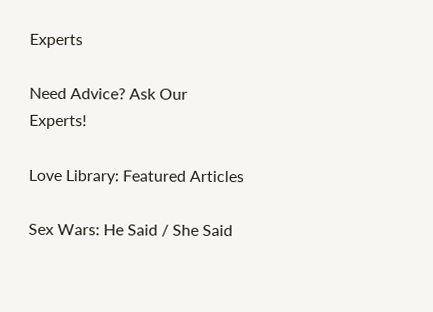Experts

Need Advice? Ask Our Experts!

Love Library: Featured Articles

Sex Wars: He Said / She Said